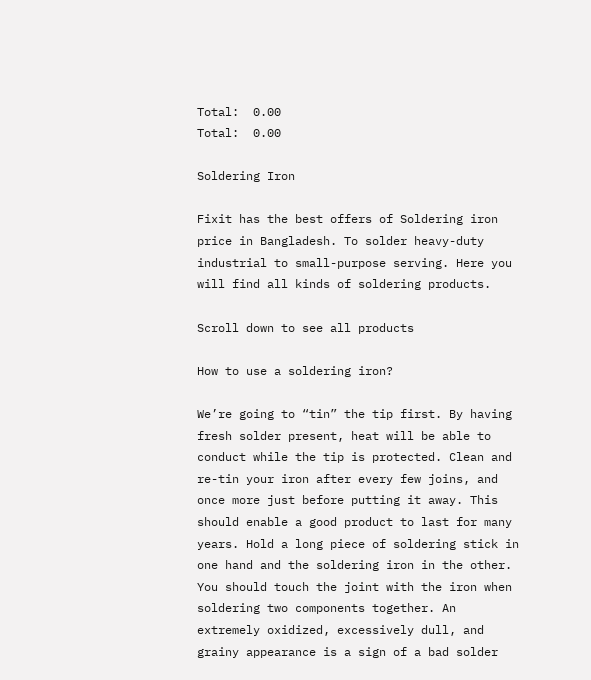Total:  0.00
Total:  0.00

Soldering Iron

Fixit has the best offers of Soldering iron price in Bangladesh. To solder heavy-duty industrial to small-purpose serving. Here you will find all kinds of soldering products.

Scroll down to see all products

How to use a soldering iron?

We’re going to “tin” the tip first. By having fresh solder present, heat will be able to conduct while the tip is protected. Clean and re-tin your iron after every few joins, and once more just before putting it away. This should enable a good product to last for many years. Hold a long piece of soldering stick in one hand and the soldering iron in the other. You should touch the joint with the iron when soldering two components together. An extremely oxidized, excessively dull, and grainy appearance is a sign of a bad solder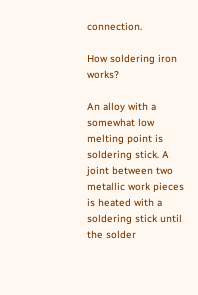connection.

How soldering iron works?

An alloy with a somewhat low melting point is soldering stick. A joint between two metallic work pieces is heated with a soldering stick until the solder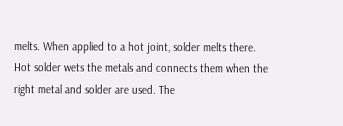melts. When applied to a hot joint, solder melts there. Hot solder wets the metals and connects them when the right metal and solder are used. The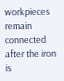workpieces remain connected after the iron is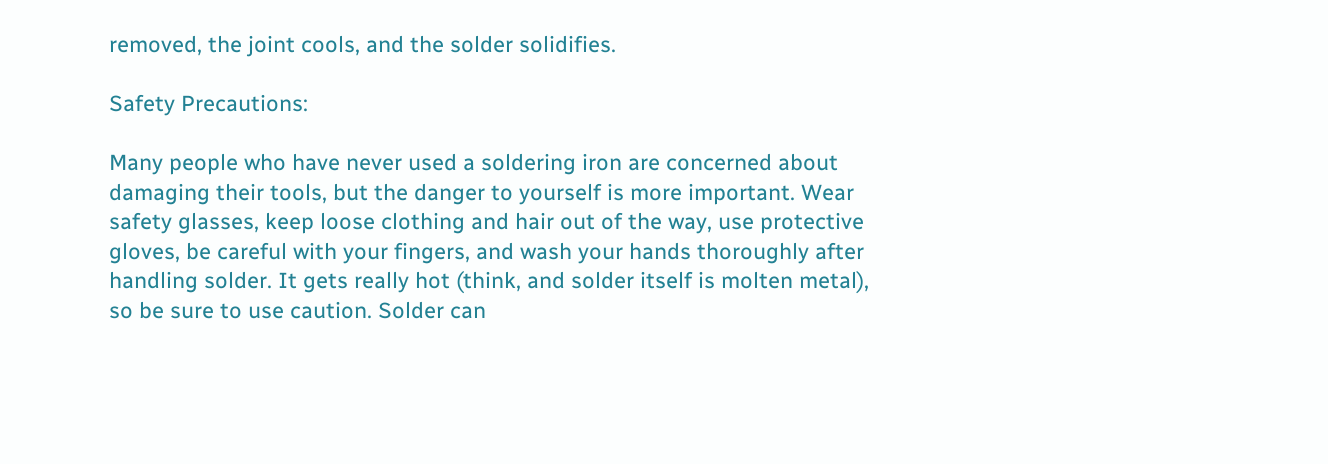removed, the joint cools, and the solder solidifies.

Safety Precautions:

Many people who have never used a soldering iron are concerned about damaging their tools, but the danger to yourself is more important. Wear safety glasses, keep loose clothing and hair out of the way, use protective gloves, be careful with your fingers, and wash your hands thoroughly after handling solder. It gets really hot (think, and solder itself is molten metal), so be sure to use caution. Solder can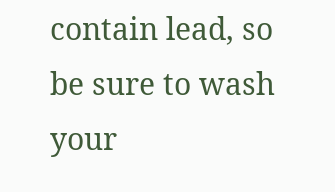contain lead, so be sure to wash your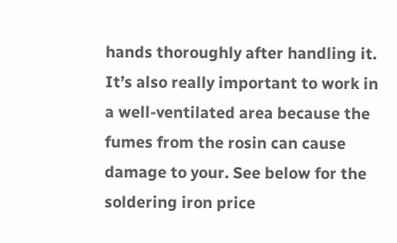hands thoroughly after handling it. It’s also really important to work in a well-ventilated area because the fumes from the rosin can cause damage to your. See below for the soldering iron price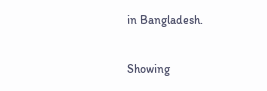in Bangladesh.

Showing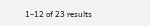1–12 of 23 results